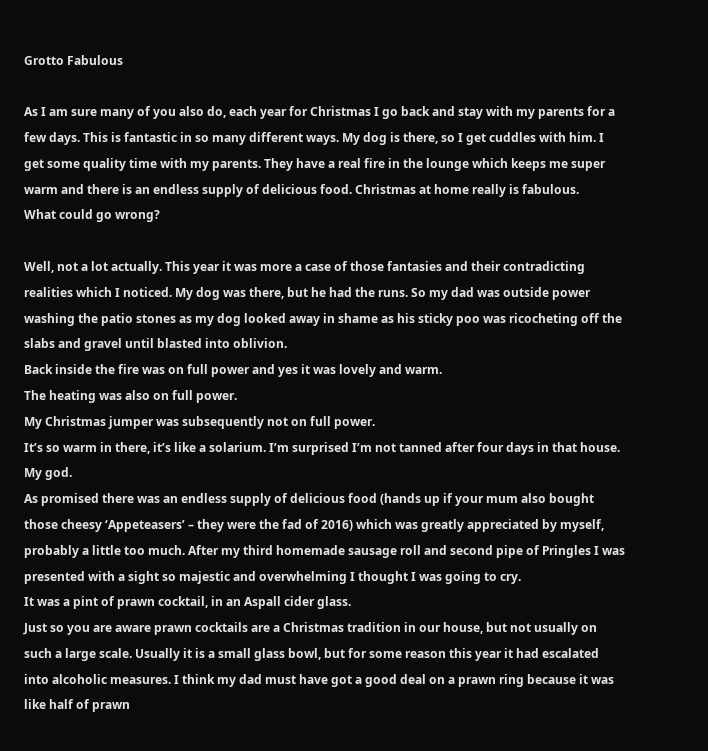Grotto Fabulous

As I am sure many of you also do, each year for Christmas I go back and stay with my parents for a few days. This is fantastic in so many different ways. My dog is there, so I get cuddles with him. I get some quality time with my parents. They have a real fire in the lounge which keeps me super warm and there is an endless supply of delicious food. Christmas at home really is fabulous.
What could go wrong?

Well, not a lot actually. This year it was more a case of those fantasies and their contradicting realities which I noticed. My dog was there, but he had the runs. So my dad was outside power washing the patio stones as my dog looked away in shame as his sticky poo was ricocheting off the slabs and gravel until blasted into oblivion.
Back inside the fire was on full power and yes it was lovely and warm.
The heating was also on full power.
My Christmas jumper was subsequently not on full power.
It’s so warm in there, it’s like a solarium. I’m surprised I’m not tanned after four days in that house. My god.
As promised there was an endless supply of delicious food (hands up if your mum also bought those cheesy ‘Appeteasers’ – they were the fad of 2016) which was greatly appreciated by myself, probably a little too much. After my third homemade sausage roll and second pipe of Pringles I was presented with a sight so majestic and overwhelming I thought I was going to cry.
It was a pint of prawn cocktail, in an Aspall cider glass.
Just so you are aware prawn cocktails are a Christmas tradition in our house, but not usually on such a large scale. Usually it is a small glass bowl, but for some reason this year it had escalated into alcoholic measures. I think my dad must have got a good deal on a prawn ring because it was like half of prawn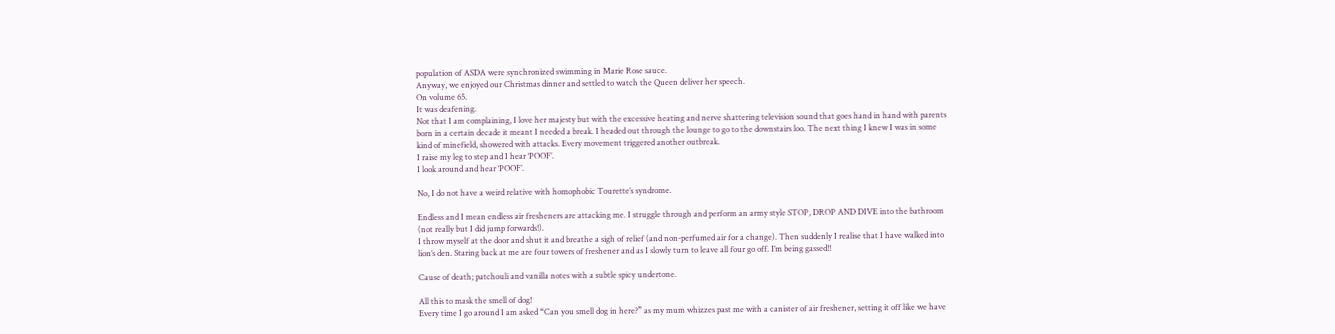population of ASDA were synchronized swimming in Marie Rose sauce.
Anyway, we enjoyed our Christmas dinner and settled to watch the Queen deliver her speech.
On volume 65.
It was deafening.
Not that I am complaining, I love her majesty but with the excessive heating and nerve shattering television sound that goes hand in hand with parents born in a certain decade it meant I needed a break. I headed out through the lounge to go to the downstairs loo. The next thing I knew I was in some kind of minefield, showered with attacks. Every movement triggered another outbreak.
I raise my leg to step and I hear ‘POOF’.
I look around and hear ‘POOF’.

No, I do not have a weird relative with homophobic Tourette’s syndrome.

Endless and I mean endless air fresheners are attacking me. I struggle through and perform an army style STOP, DROP AND DIVE into the bathroom (not really but I did jump forwards!).
I throw myself at the door and shut it and breathe a sigh of relief (and non-perfumed air for a change). Then suddenly I realise that I have walked into lion’s den. Staring back at me are four towers of freshener and as I slowly turn to leave all four go off. I’m being gassed!!

Cause of death; patchouli and vanilla notes with a subtle spicy undertone.

All this to mask the smell of dog!
Every time I go around I am asked “Can you smell dog in here?” as my mum whizzes past me with a canister of air freshener, setting it off like we have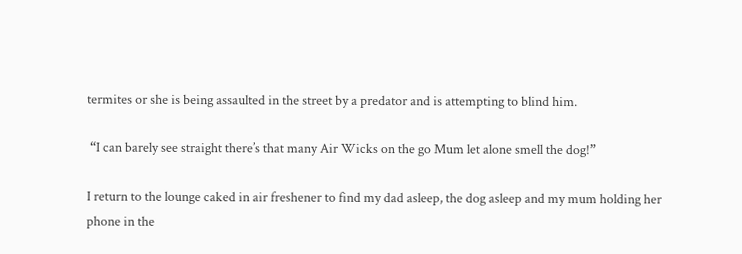termites or she is being assaulted in the street by a predator and is attempting to blind him.

 “I can barely see straight there’s that many Air Wicks on the go Mum let alone smell the dog!”

I return to the lounge caked in air freshener to find my dad asleep, the dog asleep and my mum holding her phone in the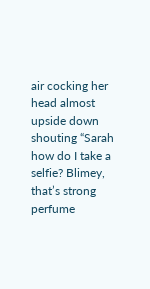air cocking her head almost upside down shouting “Sarah how do I take a selfie? Blimey, that’s strong perfume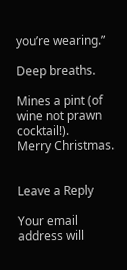you’re wearing.”

Deep breaths.

Mines a pint (of wine not prawn cocktail!).
Merry Christmas.


Leave a Reply

Your email address will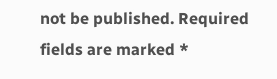not be published. Required fields are marked *